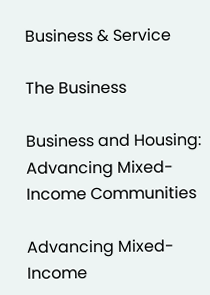Business & Service

The Business

Business and Housing: Advancing Mixed-Income Communities

Advancing Mixed-Income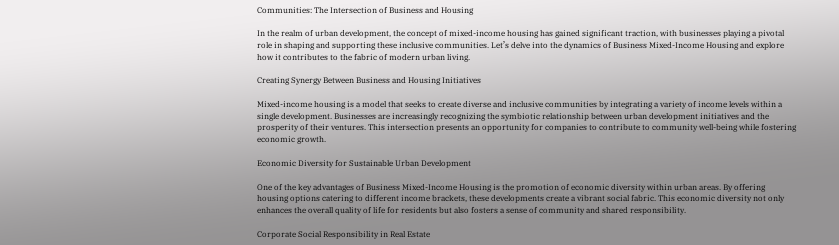Communities: The Intersection of Business and Housing

In the realm of urban development, the concept of mixed-income housing has gained significant traction, with businesses playing a pivotal role in shaping and supporting these inclusive communities. Let’s delve into the dynamics of Business Mixed-Income Housing and explore how it contributes to the fabric of modern urban living.

Creating Synergy Between Business and Housing Initiatives

Mixed-income housing is a model that seeks to create diverse and inclusive communities by integrating a variety of income levels within a single development. Businesses are increasingly recognizing the symbiotic relationship between urban development initiatives and the prosperity of their ventures. This intersection presents an opportunity for companies to contribute to community well-being while fostering economic growth.

Economic Diversity for Sustainable Urban Development

One of the key advantages of Business Mixed-Income Housing is the promotion of economic diversity within urban areas. By offering housing options catering to different income brackets, these developments create a vibrant social fabric. This economic diversity not only enhances the overall quality of life for residents but also fosters a sense of community and shared responsibility.

Corporate Social Responsibility in Real Estate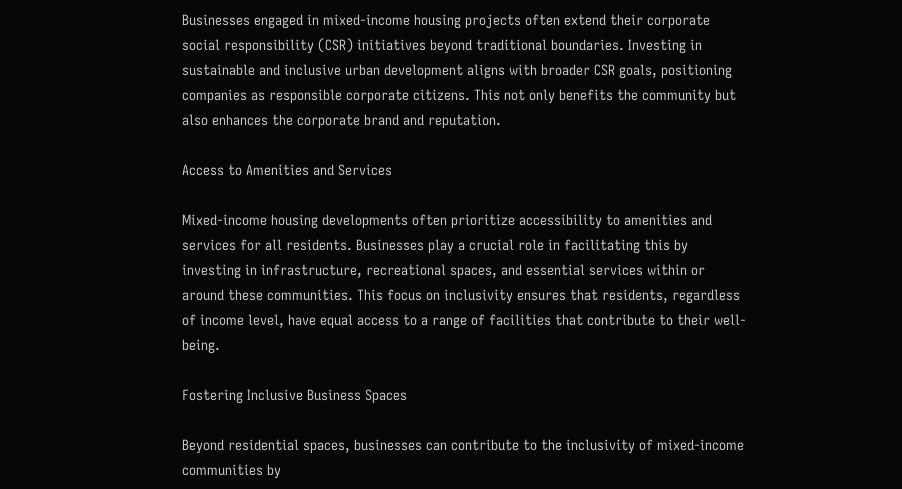Businesses engaged in mixed-income housing projects often extend their corporate social responsibility (CSR) initiatives beyond traditional boundaries. Investing in sustainable and inclusive urban development aligns with broader CSR goals, positioning companies as responsible corporate citizens. This not only benefits the community but also enhances the corporate brand and reputation.

Access to Amenities and Services

Mixed-income housing developments often prioritize accessibility to amenities and services for all residents. Businesses play a crucial role in facilitating this by investing in infrastructure, recreational spaces, and essential services within or around these communities. This focus on inclusivity ensures that residents, regardless of income level, have equal access to a range of facilities that contribute to their well-being.

Fostering Inclusive Business Spaces

Beyond residential spaces, businesses can contribute to the inclusivity of mixed-income communities by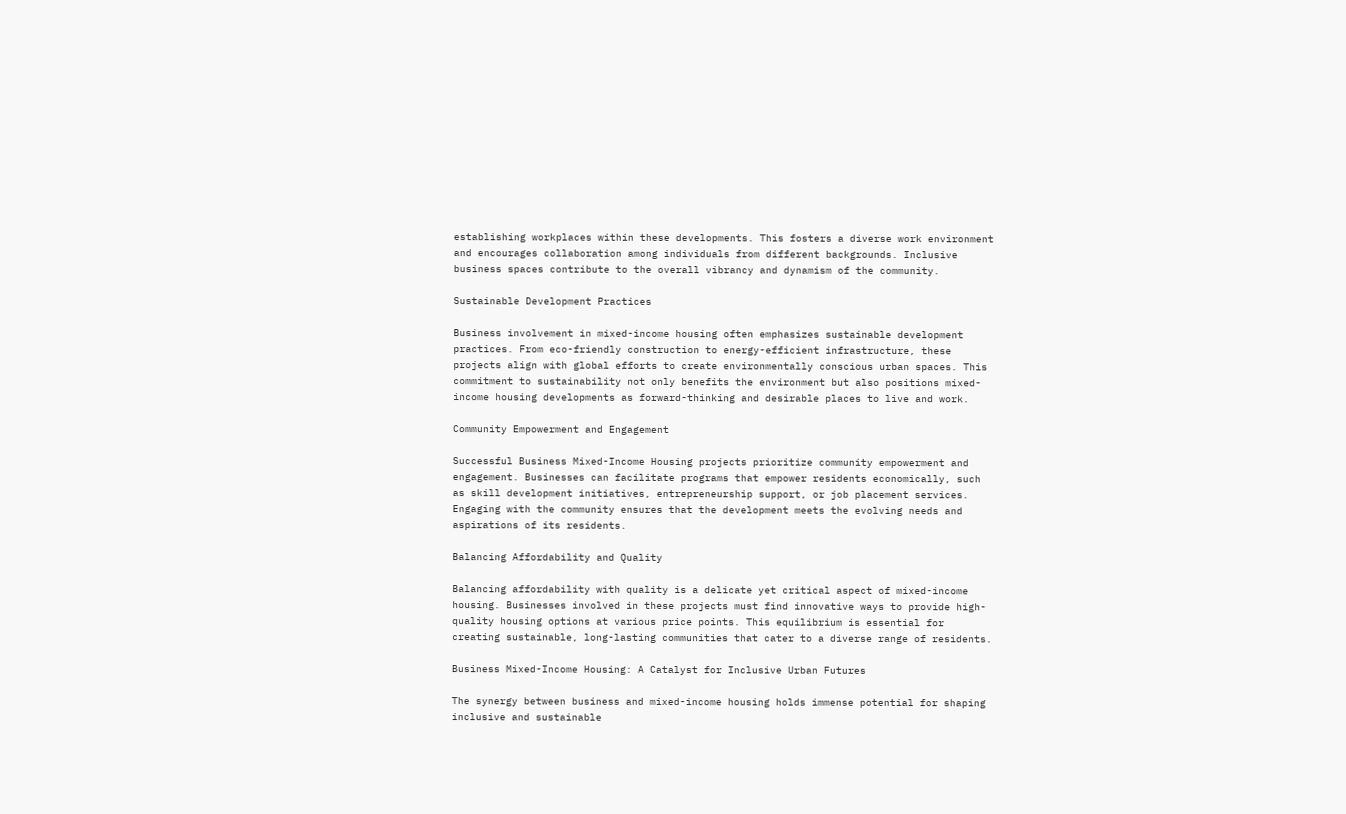establishing workplaces within these developments. This fosters a diverse work environment and encourages collaboration among individuals from different backgrounds. Inclusive business spaces contribute to the overall vibrancy and dynamism of the community.

Sustainable Development Practices

Business involvement in mixed-income housing often emphasizes sustainable development practices. From eco-friendly construction to energy-efficient infrastructure, these projects align with global efforts to create environmentally conscious urban spaces. This commitment to sustainability not only benefits the environment but also positions mixed-income housing developments as forward-thinking and desirable places to live and work.

Community Empowerment and Engagement

Successful Business Mixed-Income Housing projects prioritize community empowerment and engagement. Businesses can facilitate programs that empower residents economically, such as skill development initiatives, entrepreneurship support, or job placement services. Engaging with the community ensures that the development meets the evolving needs and aspirations of its residents.

Balancing Affordability and Quality

Balancing affordability with quality is a delicate yet critical aspect of mixed-income housing. Businesses involved in these projects must find innovative ways to provide high-quality housing options at various price points. This equilibrium is essential for creating sustainable, long-lasting communities that cater to a diverse range of residents.

Business Mixed-Income Housing: A Catalyst for Inclusive Urban Futures

The synergy between business and mixed-income housing holds immense potential for shaping inclusive and sustainable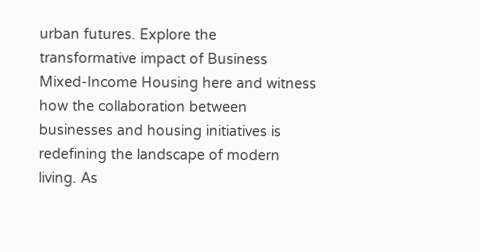urban futures. Explore the transformative impact of Business Mixed-Income Housing here and witness how the collaboration between businesses and housing initiatives is redefining the landscape of modern living. As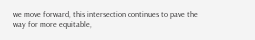we move forward, this intersection continues to pave the way for more equitable,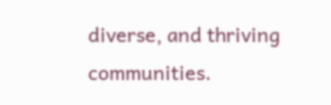diverse, and thriving communities.